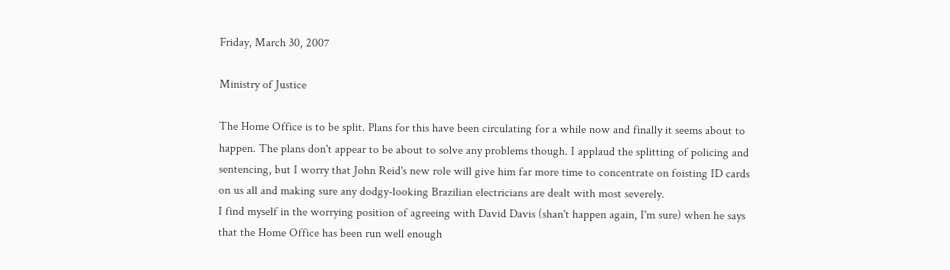Friday, March 30, 2007

Ministry of Justice

The Home Office is to be split. Plans for this have been circulating for a while now and finally it seems about to happen. The plans don't appear to be about to solve any problems though. I applaud the splitting of policing and sentencing, but I worry that John Reid's new role will give him far more time to concentrate on foisting ID cards on us all and making sure any dodgy-looking Brazilian electricians are dealt with most severely.
I find myself in the worrying position of agreeing with David Davis (shan't happen again, I'm sure) when he says that the Home Office has been run well enough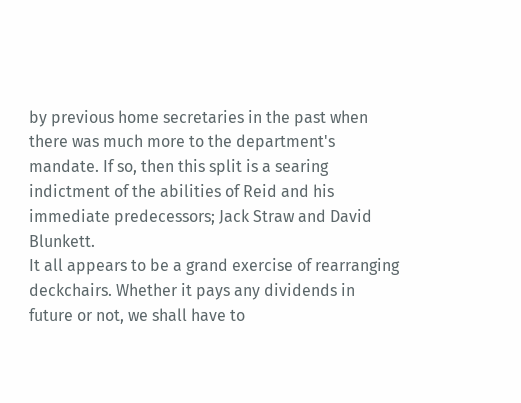by previous home secretaries in the past when there was much more to the department's mandate. If so, then this split is a searing indictment of the abilities of Reid and his immediate predecessors; Jack Straw and David Blunkett.
It all appears to be a grand exercise of rearranging deckchairs. Whether it pays any dividends in future or not, we shall have to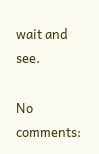wait and see.

No comments: